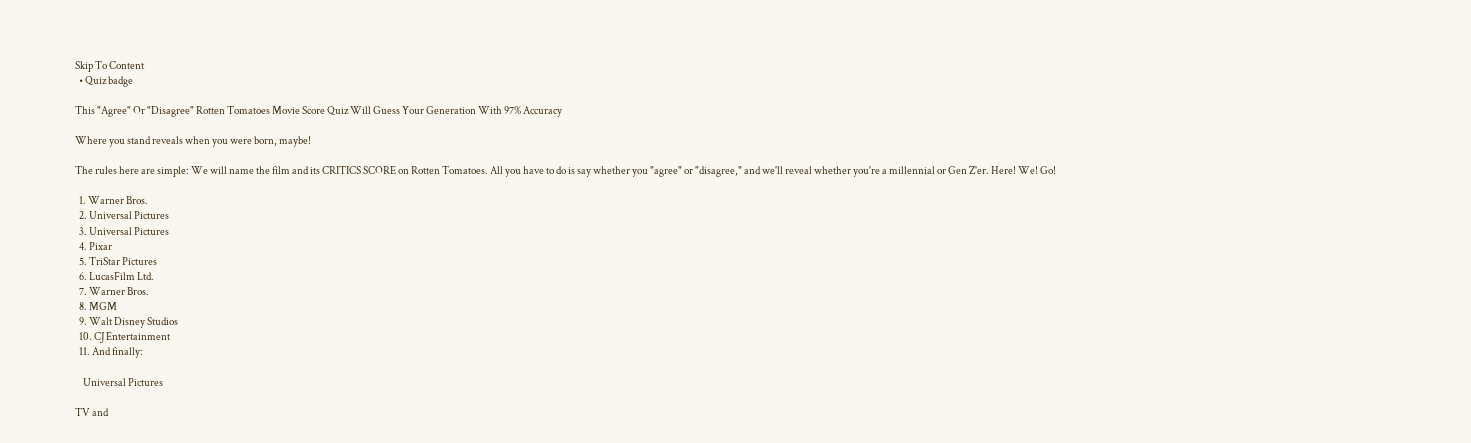Skip To Content
  • Quiz badge

This "Agree" Or "Disagree" Rotten Tomatoes Movie Score Quiz Will Guess Your Generation With 97% Accuracy

Where you stand reveals when you were born, maybe!

The rules here are simple: We will name the film and its CRITICS SCORE on Rotten Tomatoes. All you have to do is say whether you "agree" or "disagree," and we'll reveal whether you're a millennial or Gen Z'er. Here! We! Go!

  1. Warner Bros.
  2. Universal Pictures
  3. Universal Pictures
  4. Pixar
  5. TriStar Pictures
  6. LucasFilm Ltd.
  7. Warner Bros.
  8. MGM
  9. Walt Disney Studios
  10. CJ Entertainment
  11. And finally:

    Universal Pictures

TV and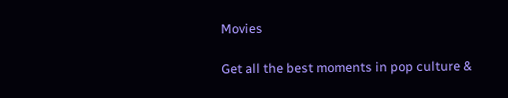Movies

Get all the best moments in pop culture &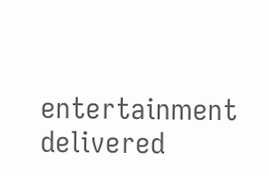entertainment delivered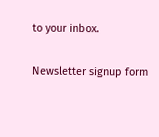to your inbox.

Newsletter signup form